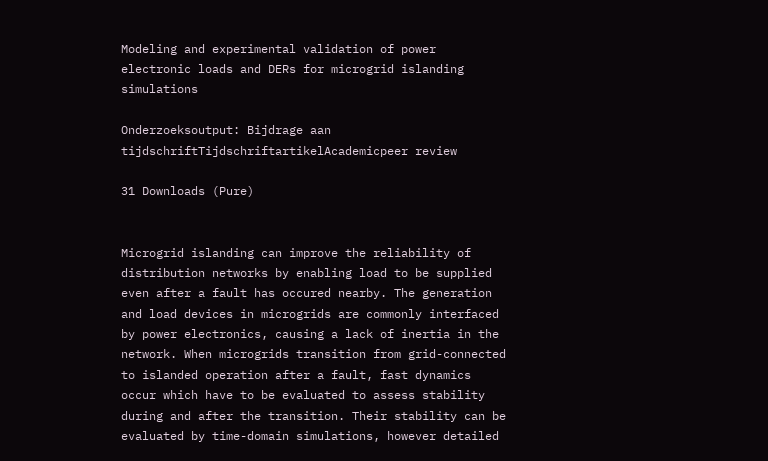Modeling and experimental validation of power electronic loads and DERs for microgrid islanding simulations

Onderzoeksoutput: Bijdrage aan tijdschriftTijdschriftartikelAcademicpeer review

31 Downloads (Pure)


Microgrid islanding can improve the reliability of distribution networks by enabling load to be supplied even after a fault has occured nearby. The generation and load devices in microgrids are commonly interfaced by power electronics, causing a lack of inertia in the network. When microgrids transition from grid-connected to islanded operation after a fault, fast dynamics occur which have to be evaluated to assess stability during and after the transition. Their stability can be evaluated by time-domain simulations, however detailed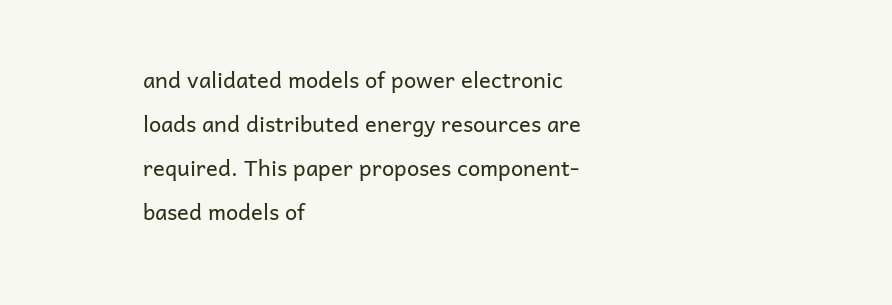and validated models of power electronic loads and distributed energy resources are required. This paper proposes component-based models of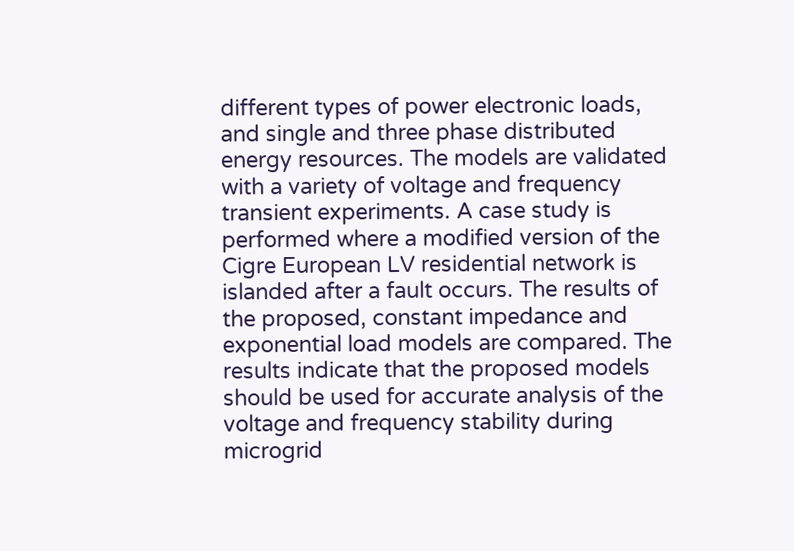different types of power electronic loads, and single and three phase distributed energy resources. The models are validated with a variety of voltage and frequency transient experiments. A case study is performed where a modified version of the Cigre European LV residential network is islanded after a fault occurs. The results of the proposed, constant impedance and exponential load models are compared. The results indicate that the proposed models should be used for accurate analysis of the voltage and frequency stability during microgrid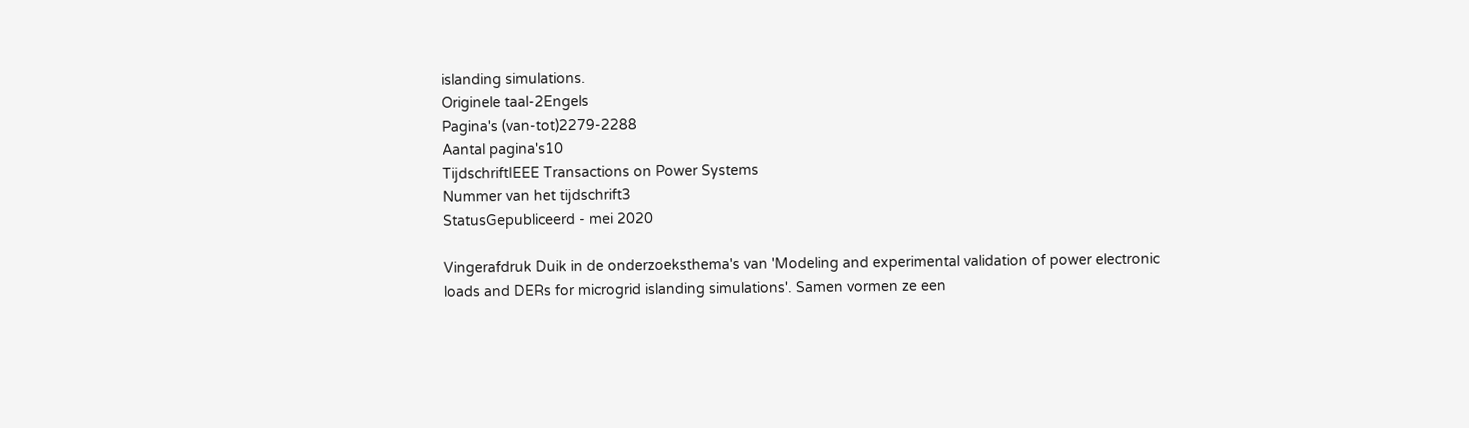islanding simulations.
Originele taal-2Engels
Pagina's (van-tot)2279-2288
Aantal pagina's10
TijdschriftIEEE Transactions on Power Systems
Nummer van het tijdschrift3
StatusGepubliceerd - mei 2020

Vingerafdruk Duik in de onderzoeksthema's van 'Modeling and experimental validation of power electronic loads and DERs for microgrid islanding simulations'. Samen vormen ze een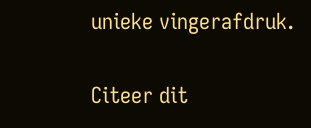unieke vingerafdruk.

Citeer dit